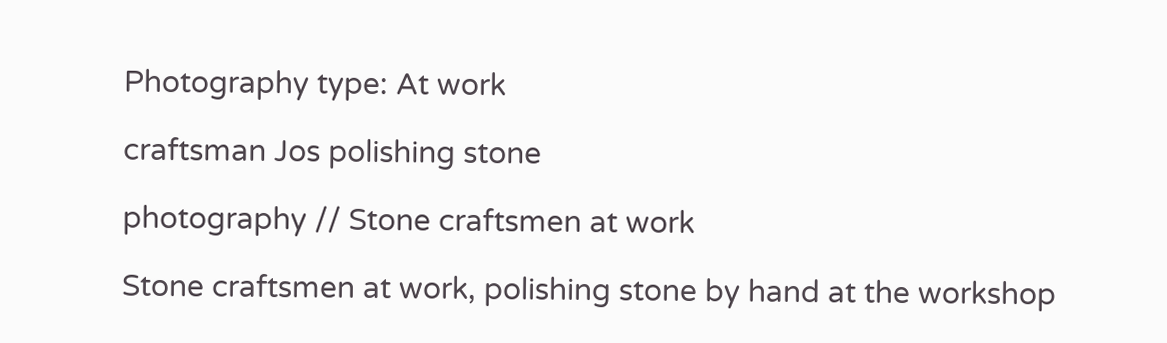Photography type: At work

craftsman Jos polishing stone

photography // Stone craftsmen at work

Stone craftsmen at work, polishing stone by hand at the workshop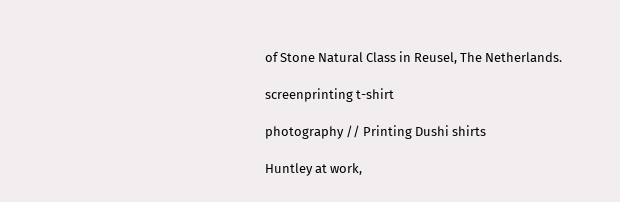of Stone Natural Class in Reusel, The Netherlands.

screenprinting t-shirt

photography // Printing Dushi shirts

Huntley at work,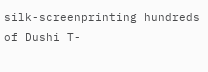silk-screenprinting hundreds of Dushi T-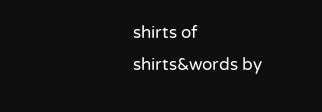shirts of shirts&words by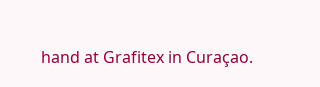hand at Grafitex in Curaçao.